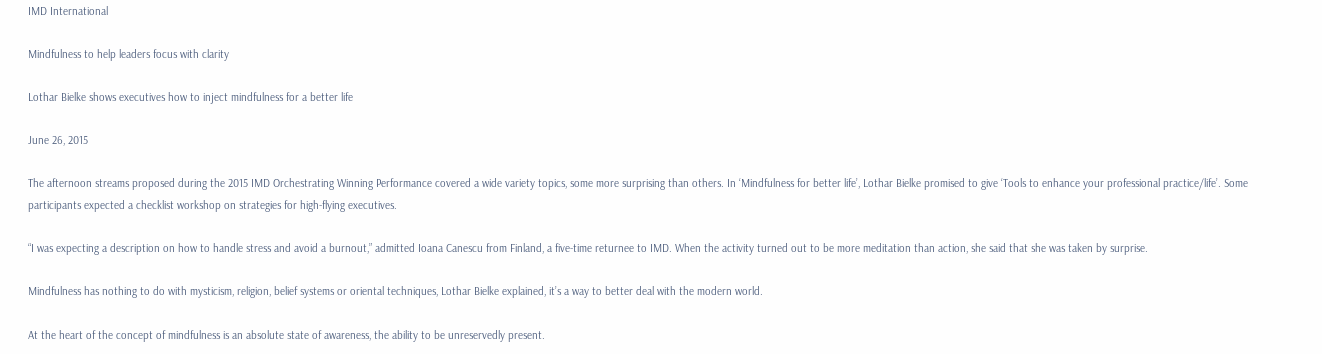IMD International

Mindfulness to help leaders focus with clarity

Lothar Bielke shows executives how to inject mindfulness for a better life

June 26, 2015

The afternoon streams proposed during the 2015 IMD Orchestrating Winning Performance covered a wide variety topics, some more surprising than others. In ‘Mindfulness for better life’, Lothar Bielke promised to give ‘Tools to enhance your professional practice/life’. Some participants expected a checklist workshop on strategies for high-flying executives.

“I was expecting a description on how to handle stress and avoid a burnout,” admitted Ioana Canescu from Finland, a five-time returnee to IMD. When the activity turned out to be more meditation than action, she said that she was taken by surprise.

Mindfulness has nothing to do with mysticism, religion, belief systems or oriental techniques, Lothar Bielke explained, it’s a way to better deal with the modern world.

At the heart of the concept of mindfulness is an absolute state of awareness, the ability to be unreservedly present.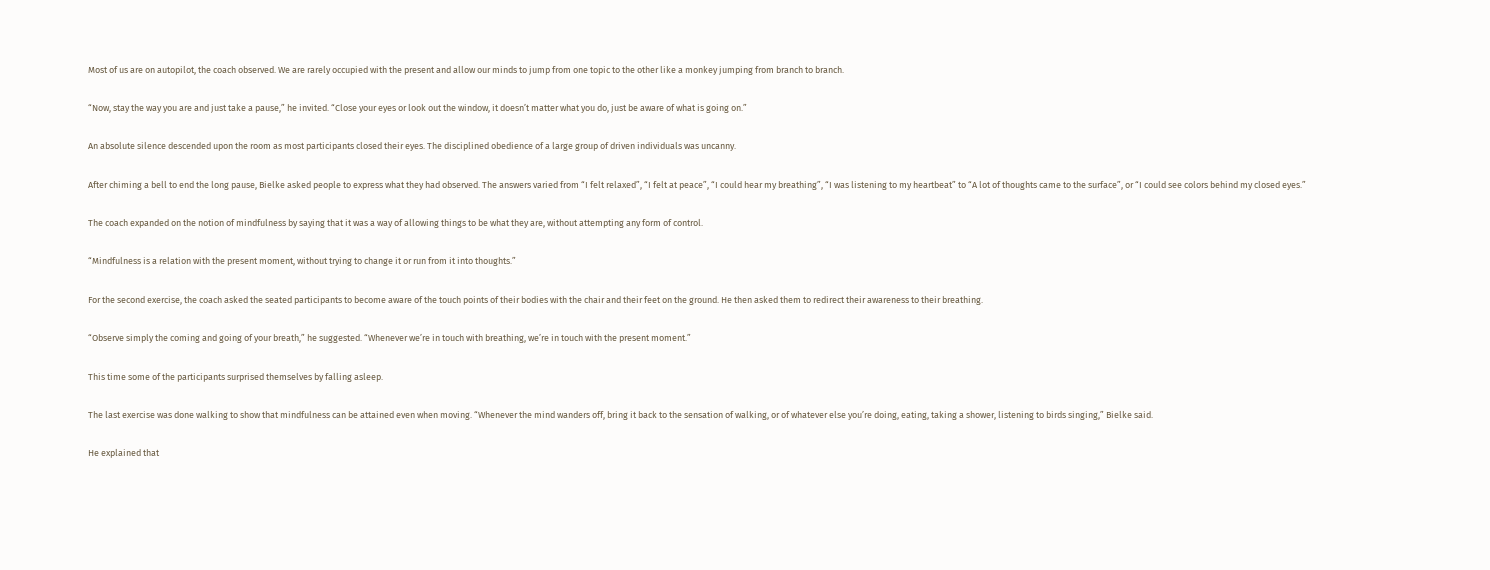Most of us are on autopilot, the coach observed. We are rarely occupied with the present and allow our minds to jump from one topic to the other like a monkey jumping from branch to branch.

“Now, stay the way you are and just take a pause,” he invited. “Close your eyes or look out the window, it doesn’t matter what you do, just be aware of what is going on.”

An absolute silence descended upon the room as most participants closed their eyes. The disciplined obedience of a large group of driven individuals was uncanny.

After chiming a bell to end the long pause, Bielke asked people to express what they had observed. The answers varied from “I felt relaxed”, “I felt at peace”, “I could hear my breathing”, “I was listening to my heartbeat” to “A lot of thoughts came to the surface”, or “I could see colors behind my closed eyes.”

The coach expanded on the notion of mindfulness by saying that it was a way of allowing things to be what they are, without attempting any form of control.

“Mindfulness is a relation with the present moment, without trying to change it or run from it into thoughts.”

For the second exercise, the coach asked the seated participants to become aware of the touch points of their bodies with the chair and their feet on the ground. He then asked them to redirect their awareness to their breathing.

“Observe simply the coming and going of your breath,” he suggested. “Whenever we’re in touch with breathing, we’re in touch with the present moment.”

This time some of the participants surprised themselves by falling asleep.

The last exercise was done walking to show that mindfulness can be attained even when moving. “Whenever the mind wanders off, bring it back to the sensation of walking, or of whatever else you’re doing, eating, taking a shower, listening to birds singing,” Bielke said.

He explained that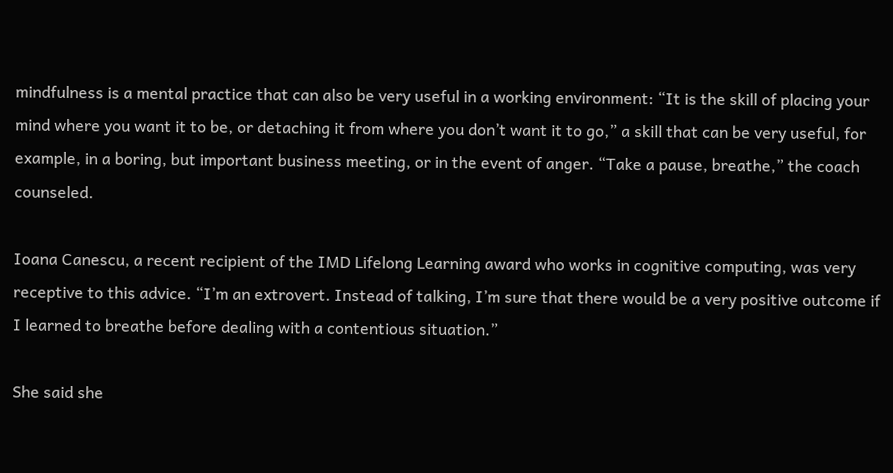mindfulness is a mental practice that can also be very useful in a working environment: “It is the skill of placing your mind where you want it to be, or detaching it from where you don’t want it to go,” a skill that can be very useful, for example, in a boring, but important business meeting, or in the event of anger. “Take a pause, breathe,” the coach counseled.

Ioana Canescu, a recent recipient of the IMD Lifelong Learning award who works in cognitive computing, was very receptive to this advice. “I’m an extrovert. Instead of talking, I’m sure that there would be a very positive outcome if I learned to breathe before dealing with a contentious situation.”

She said she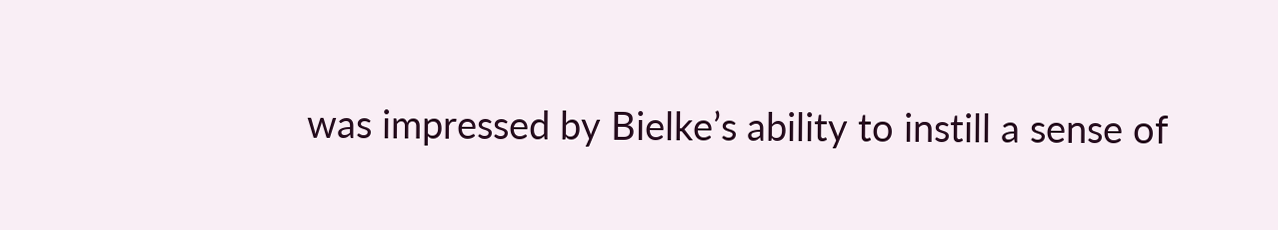was impressed by Bielke’s ability to instill a sense of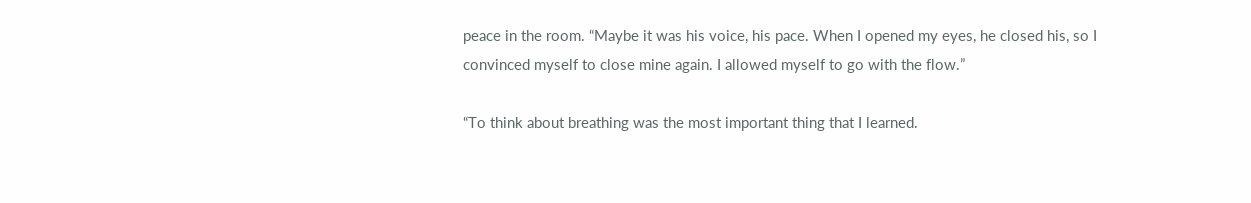peace in the room. “Maybe it was his voice, his pace. When I opened my eyes, he closed his, so I convinced myself to close mine again. I allowed myself to go with the flow.”

“To think about breathing was the most important thing that I learned.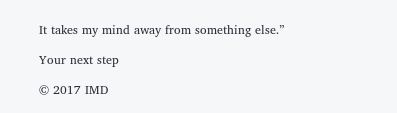It takes my mind away from something else.”

Your next step

© 2017 IMD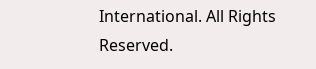International. All Rights Reserved.